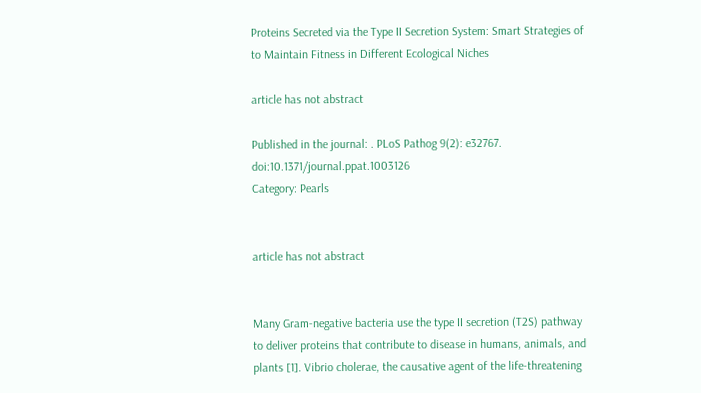Proteins Secreted via the Type II Secretion System: Smart Strategies of to Maintain Fitness in Different Ecological Niches

article has not abstract

Published in the journal: . PLoS Pathog 9(2): e32767. doi:10.1371/journal.ppat.1003126
Category: Pearls


article has not abstract


Many Gram-negative bacteria use the type II secretion (T2S) pathway to deliver proteins that contribute to disease in humans, animals, and plants [1]. Vibrio cholerae, the causative agent of the life-threatening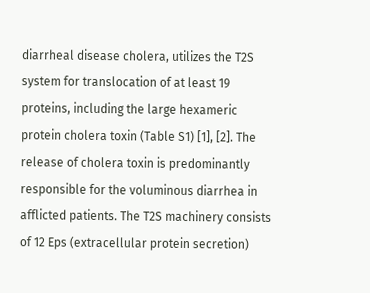diarrheal disease cholera, utilizes the T2S system for translocation of at least 19 proteins, including the large hexameric protein cholera toxin (Table S1) [1], [2]. The release of cholera toxin is predominantly responsible for the voluminous diarrhea in afflicted patients. The T2S machinery consists of 12 Eps (extracellular protein secretion)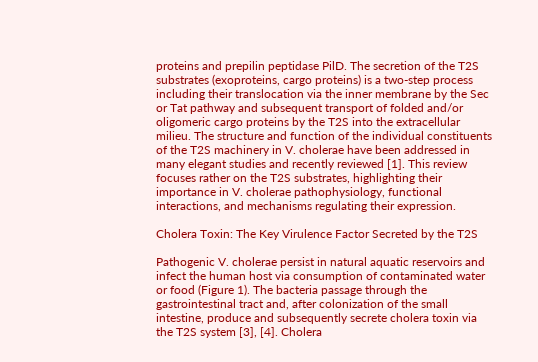proteins and prepilin peptidase PilD. The secretion of the T2S substrates (exoproteins, cargo proteins) is a two-step process including their translocation via the inner membrane by the Sec or Tat pathway and subsequent transport of folded and/or oligomeric cargo proteins by the T2S into the extracellular milieu. The structure and function of the individual constituents of the T2S machinery in V. cholerae have been addressed in many elegant studies and recently reviewed [1]. This review focuses rather on the T2S substrates, highlighting their importance in V. cholerae pathophysiology, functional interactions, and mechanisms regulating their expression.

Cholera Toxin: The Key Virulence Factor Secreted by the T2S

Pathogenic V. cholerae persist in natural aquatic reservoirs and infect the human host via consumption of contaminated water or food (Figure 1). The bacteria passage through the gastrointestinal tract and, after colonization of the small intestine, produce and subsequently secrete cholera toxin via the T2S system [3], [4]. Cholera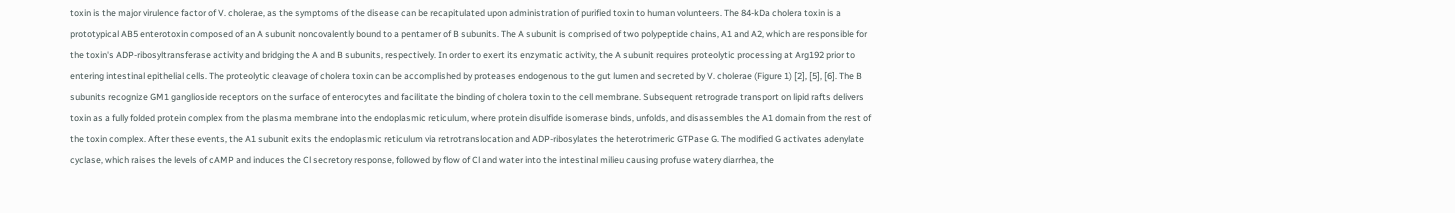toxin is the major virulence factor of V. cholerae, as the symptoms of the disease can be recapitulated upon administration of purified toxin to human volunteers. The 84-kDa cholera toxin is a prototypical AB5 enterotoxin composed of an A subunit noncovalently bound to a pentamer of B subunits. The A subunit is comprised of two polypeptide chains, A1 and A2, which are responsible for the toxin's ADP-ribosyltransferase activity and bridging the A and B subunits, respectively. In order to exert its enzymatic activity, the A subunit requires proteolytic processing at Arg192 prior to entering intestinal epithelial cells. The proteolytic cleavage of cholera toxin can be accomplished by proteases endogenous to the gut lumen and secreted by V. cholerae (Figure 1) [2], [5], [6]. The B subunits recognize GM1 ganglioside receptors on the surface of enterocytes and facilitate the binding of cholera toxin to the cell membrane. Subsequent retrograde transport on lipid rafts delivers toxin as a fully folded protein complex from the plasma membrane into the endoplasmic reticulum, where protein disulfide isomerase binds, unfolds, and disassembles the A1 domain from the rest of the toxin complex. After these events, the A1 subunit exits the endoplasmic reticulum via retrotranslocation and ADP-ribosylates the heterotrimeric GTPase G. The modified G activates adenylate cyclase, which raises the levels of cAMP and induces the Cl secretory response, followed by flow of Cl and water into the intestinal milieu causing profuse watery diarrhea, the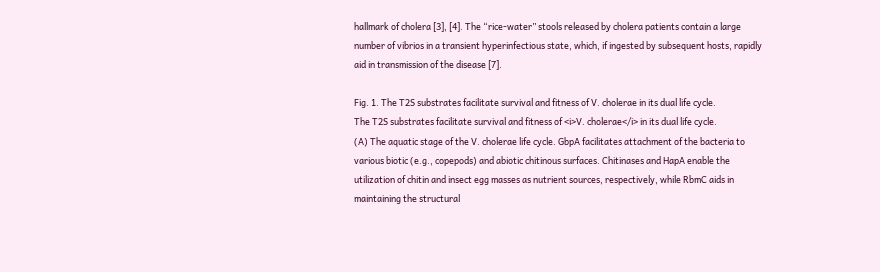hallmark of cholera [3], [4]. The “rice-water” stools released by cholera patients contain a large number of vibrios in a transient hyperinfectious state, which, if ingested by subsequent hosts, rapidly aid in transmission of the disease [7].

Fig. 1. The T2S substrates facilitate survival and fitness of V. cholerae in its dual life cycle.
The T2S substrates facilitate survival and fitness of <i>V. cholerae</i> in its dual life cycle.
(A) The aquatic stage of the V. cholerae life cycle. GbpA facilitates attachment of the bacteria to various biotic (e.g., copepods) and abiotic chitinous surfaces. Chitinases and HapA enable the utilization of chitin and insect egg masses as nutrient sources, respectively, while RbmC aids in maintaining the structural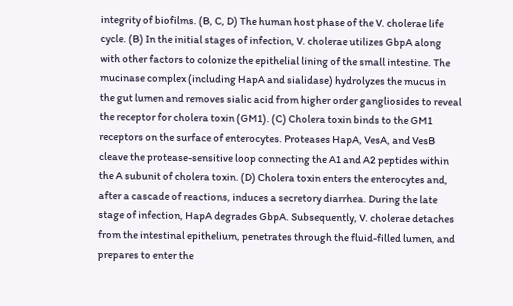integrity of biofilms. (B, C, D) The human host phase of the V. cholerae life cycle. (B) In the initial stages of infection, V. cholerae utilizes GbpA along with other factors to colonize the epithelial lining of the small intestine. The mucinase complex (including HapA and sialidase) hydrolyzes the mucus in the gut lumen and removes sialic acid from higher order gangliosides to reveal the receptor for cholera toxin (GM1). (C) Cholera toxin binds to the GM1 receptors on the surface of enterocytes. Proteases HapA, VesA, and VesB cleave the protease-sensitive loop connecting the A1 and A2 peptides within the A subunit of cholera toxin. (D) Cholera toxin enters the enterocytes and, after a cascade of reactions, induces a secretory diarrhea. During the late stage of infection, HapA degrades GbpA. Subsequently, V. cholerae detaches from the intestinal epithelium, penetrates through the fluid-filled lumen, and prepares to enter the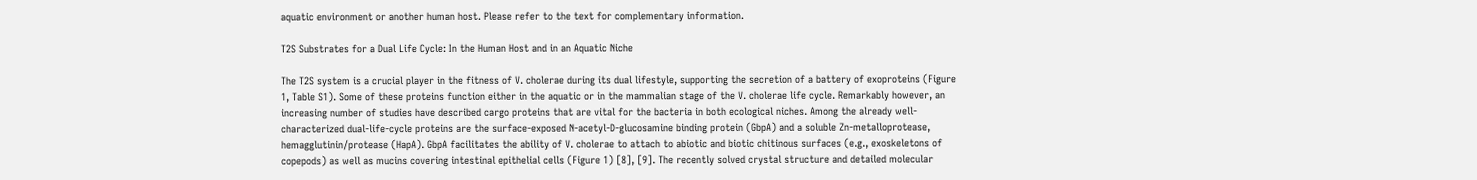aquatic environment or another human host. Please refer to the text for complementary information.

T2S Substrates for a Dual Life Cycle: In the Human Host and in an Aquatic Niche

The T2S system is a crucial player in the fitness of V. cholerae during its dual lifestyle, supporting the secretion of a battery of exoproteins (Figure 1, Table S1). Some of these proteins function either in the aquatic or in the mammalian stage of the V. cholerae life cycle. Remarkably however, an increasing number of studies have described cargo proteins that are vital for the bacteria in both ecological niches. Among the already well-characterized dual-life-cycle proteins are the surface-exposed N-acetyl-D-glucosamine binding protein (GbpA) and a soluble Zn-metalloprotease, hemagglutinin/protease (HapA). GbpA facilitates the ability of V. cholerae to attach to abiotic and biotic chitinous surfaces (e.g., exoskeletons of copepods) as well as mucins covering intestinal epithelial cells (Figure 1) [8], [9]. The recently solved crystal structure and detailed molecular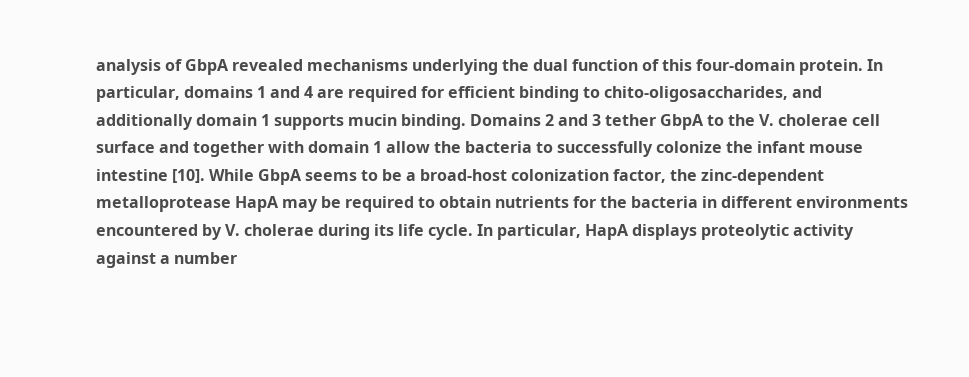analysis of GbpA revealed mechanisms underlying the dual function of this four-domain protein. In particular, domains 1 and 4 are required for efficient binding to chito-oligosaccharides, and additionally domain 1 supports mucin binding. Domains 2 and 3 tether GbpA to the V. cholerae cell surface and together with domain 1 allow the bacteria to successfully colonize the infant mouse intestine [10]. While GbpA seems to be a broad-host colonization factor, the zinc-dependent metalloprotease HapA may be required to obtain nutrients for the bacteria in different environments encountered by V. cholerae during its life cycle. In particular, HapA displays proteolytic activity against a number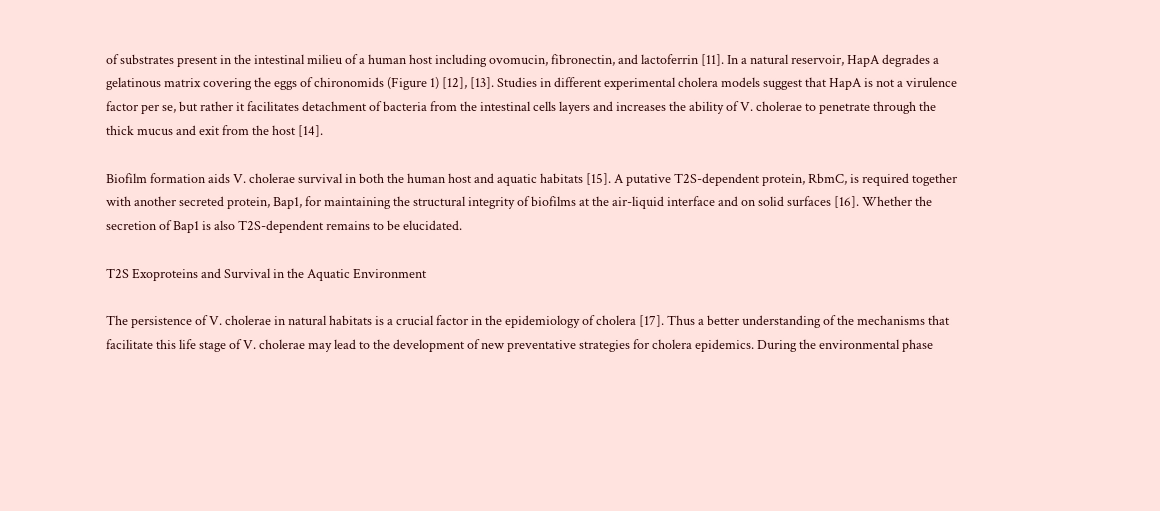of substrates present in the intestinal milieu of a human host including ovomucin, fibronectin, and lactoferrin [11]. In a natural reservoir, HapA degrades a gelatinous matrix covering the eggs of chironomids (Figure 1) [12], [13]. Studies in different experimental cholera models suggest that HapA is not a virulence factor per se, but rather it facilitates detachment of bacteria from the intestinal cells layers and increases the ability of V. cholerae to penetrate through the thick mucus and exit from the host [14].

Biofilm formation aids V. cholerae survival in both the human host and aquatic habitats [15]. A putative T2S-dependent protein, RbmC, is required together with another secreted protein, Bap1, for maintaining the structural integrity of biofilms at the air-liquid interface and on solid surfaces [16]. Whether the secretion of Bap1 is also T2S-dependent remains to be elucidated.

T2S Exoproteins and Survival in the Aquatic Environment

The persistence of V. cholerae in natural habitats is a crucial factor in the epidemiology of cholera [17]. Thus a better understanding of the mechanisms that facilitate this life stage of V. cholerae may lead to the development of new preventative strategies for cholera epidemics. During the environmental phase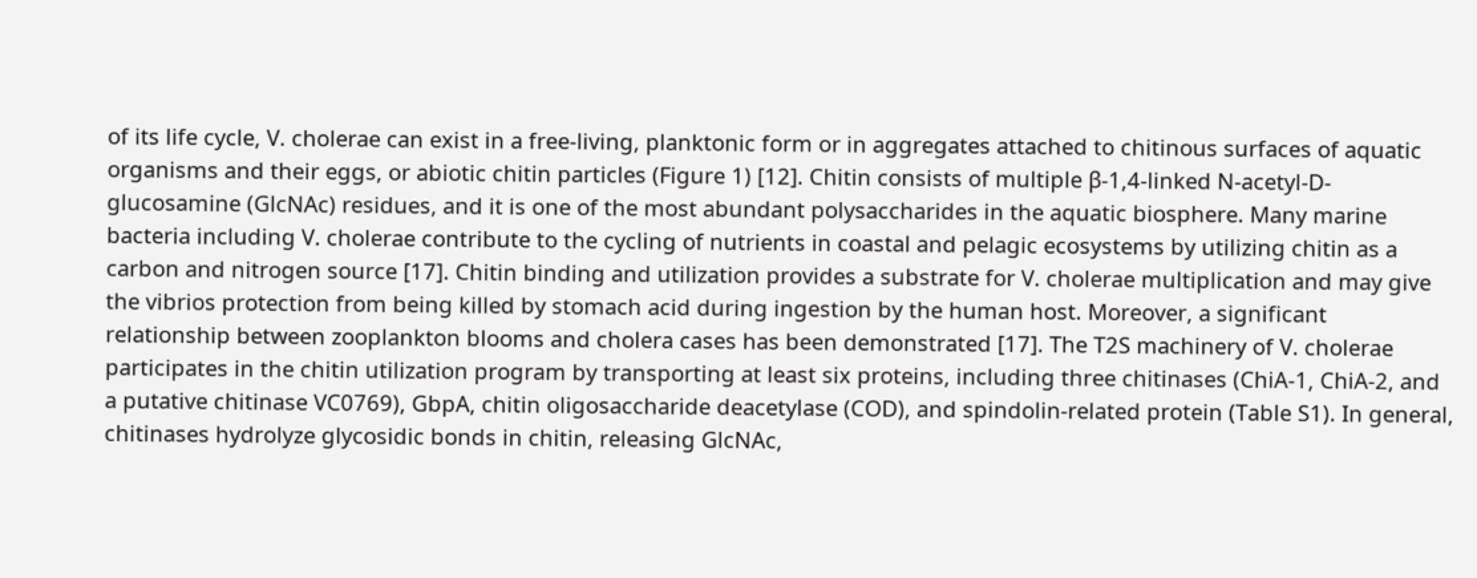of its life cycle, V. cholerae can exist in a free-living, planktonic form or in aggregates attached to chitinous surfaces of aquatic organisms and their eggs, or abiotic chitin particles (Figure 1) [12]. Chitin consists of multiple β-1,4-linked N-acetyl-D-glucosamine (GlcNAc) residues, and it is one of the most abundant polysaccharides in the aquatic biosphere. Many marine bacteria including V. cholerae contribute to the cycling of nutrients in coastal and pelagic ecosystems by utilizing chitin as a carbon and nitrogen source [17]. Chitin binding and utilization provides a substrate for V. cholerae multiplication and may give the vibrios protection from being killed by stomach acid during ingestion by the human host. Moreover, a significant relationship between zooplankton blooms and cholera cases has been demonstrated [17]. The T2S machinery of V. cholerae participates in the chitin utilization program by transporting at least six proteins, including three chitinases (ChiA-1, ChiA-2, and a putative chitinase VC0769), GbpA, chitin oligosaccharide deacetylase (COD), and spindolin-related protein (Table S1). In general, chitinases hydrolyze glycosidic bonds in chitin, releasing GlcNAc,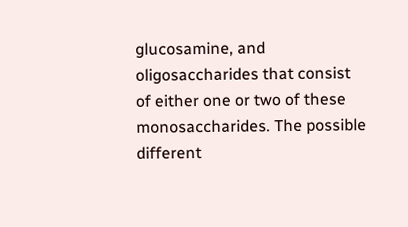glucosamine, and oligosaccharides that consist of either one or two of these monosaccharides. The possible different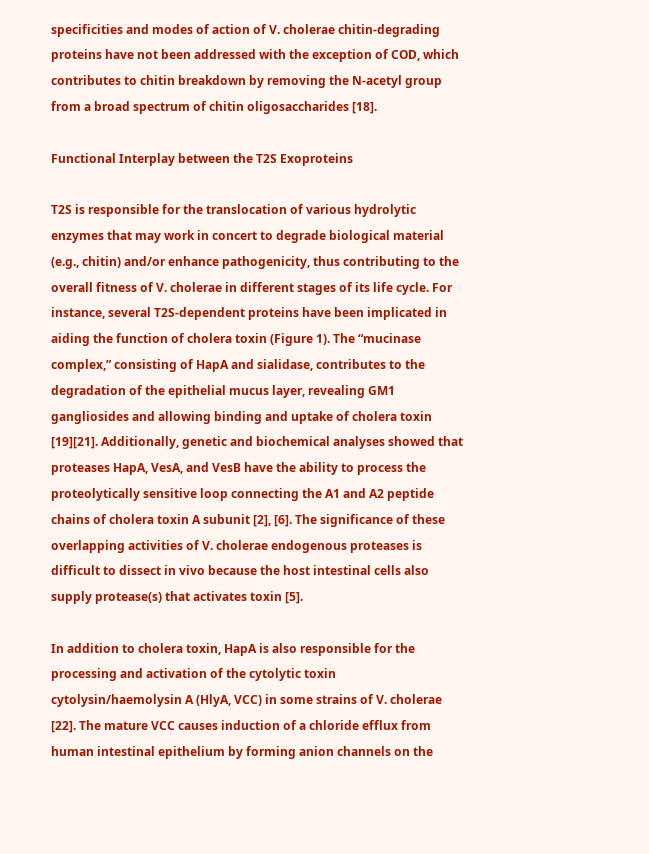specificities and modes of action of V. cholerae chitin-degrading proteins have not been addressed with the exception of COD, which contributes to chitin breakdown by removing the N-acetyl group from a broad spectrum of chitin oligosaccharides [18].

Functional Interplay between the T2S Exoproteins

T2S is responsible for the translocation of various hydrolytic enzymes that may work in concert to degrade biological material (e.g., chitin) and/or enhance pathogenicity, thus contributing to the overall fitness of V. cholerae in different stages of its life cycle. For instance, several T2S-dependent proteins have been implicated in aiding the function of cholera toxin (Figure 1). The “mucinase complex,” consisting of HapA and sialidase, contributes to the degradation of the epithelial mucus layer, revealing GM1 gangliosides and allowing binding and uptake of cholera toxin [19][21]. Additionally, genetic and biochemical analyses showed that proteases HapA, VesA, and VesB have the ability to process the proteolytically sensitive loop connecting the A1 and A2 peptide chains of cholera toxin A subunit [2], [6]. The significance of these overlapping activities of V. cholerae endogenous proteases is difficult to dissect in vivo because the host intestinal cells also supply protease(s) that activates toxin [5].

In addition to cholera toxin, HapA is also responsible for the processing and activation of the cytolytic toxin cytolysin/haemolysin A (HlyA, VCC) in some strains of V. cholerae [22]. The mature VCC causes induction of a chloride efflux from human intestinal epithelium by forming anion channels on the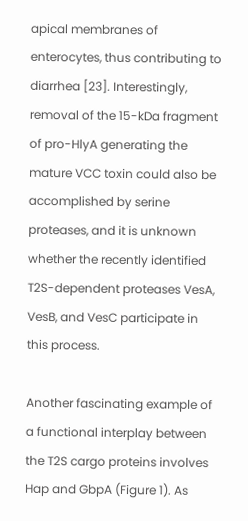apical membranes of enterocytes, thus contributing to diarrhea [23]. Interestingly, removal of the 15-kDa fragment of pro-HlyA generating the mature VCC toxin could also be accomplished by serine proteases, and it is unknown whether the recently identified T2S-dependent proteases VesA, VesB, and VesC participate in this process.

Another fascinating example of a functional interplay between the T2S cargo proteins involves Hap and GbpA (Figure 1). As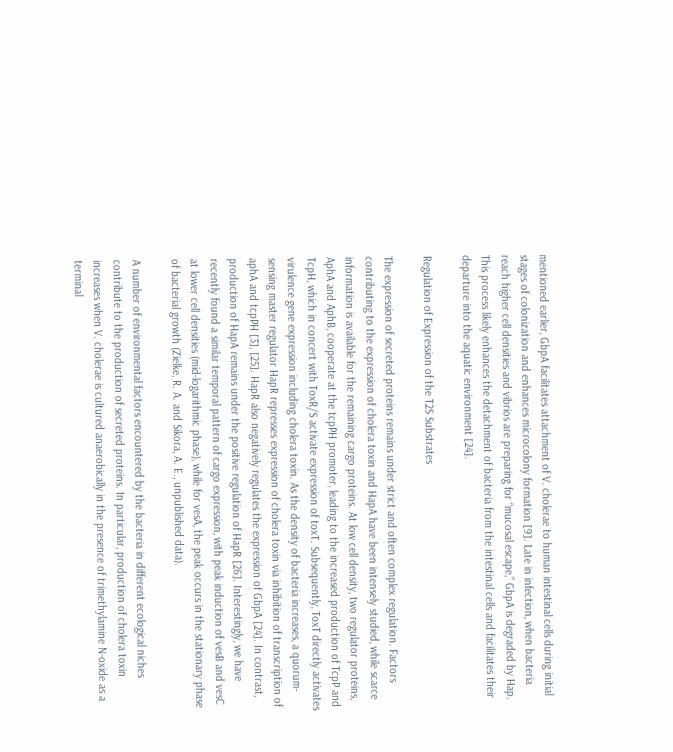mentioned earlier, GbpA facilitates attachment of V. cholerae to human intestinal cells during initial stages of colonization and enhances microcolony formation [9]. Late in infection, when bacteria reach higher cell densities and vibrios are preparing for “mucosal escape,” GbpA is degraded by Hap. This process likely enhances the detachment of bacteria from the intestinal cells and facilitates their departure into the aquatic environment [24].

Regulation of Expression of the T2S Substrates

The expression of secreted proteins remains under strict and often complex regulation. Factors contributing to the expression of cholera toxin and HapA have been intensely studied, while scarce information is available for the remaining cargo proteins. At low cell density, two regulator proteins, AphA and AphB, cooperate at the tcpPH promoter, leading to the increased production of TcpP and TcpH, which in concert with ToxR/S activate expression of toxT. Subsequently, ToxT directly activates virulence gene expression including cholera toxin. As the density of bacteria increases, a quorum-sensing master regulator HapR represses expression of cholera toxin via inhibition of transcription of aphA and tcpPH [3], [25]. HapR also negatively regulates the expression of GbpA [24]. In contrast, production of HapA remains under the positive regulation of HapR [26]. Interestingly, we have recently found a similar temporal pattern of cargo expression, with peak induction of vesB and vesC at lower cell densities (mid-logarithmic phase), while for vesA, the peak occurs in the stationary phase of bacterial growth (Zielke, R. A. and Sikora, A. E., unpublished data).

A number of environmental factors encountered by the bacteria in different ecological niches contribute to the production of secreted proteins. In particular, production of cholera toxin increases when V. cholerae is cultured anaerobically in the presence of trimethylamine N-oxide as a terminal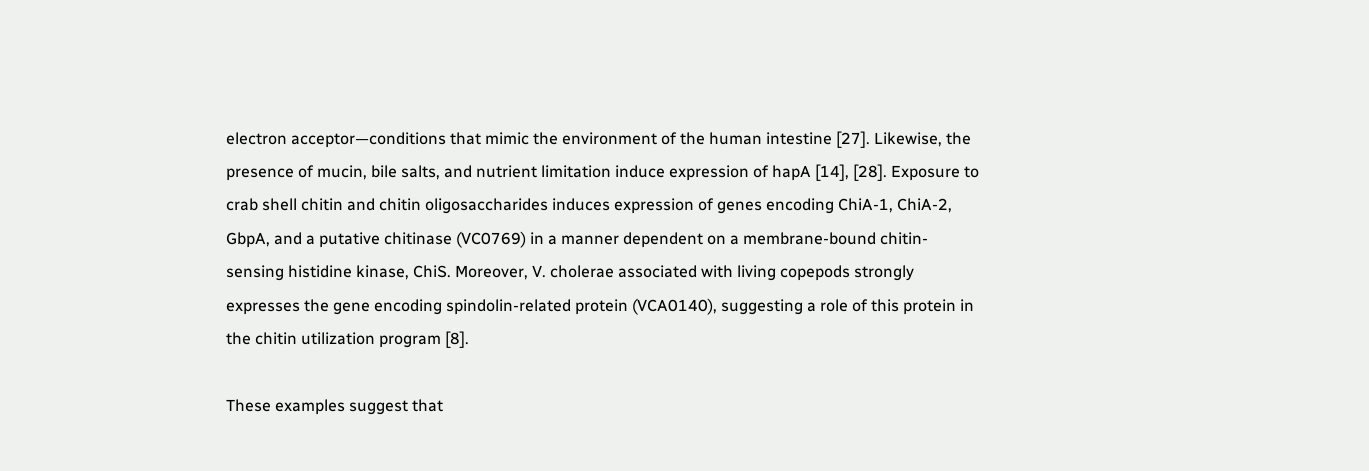electron acceptor—conditions that mimic the environment of the human intestine [27]. Likewise, the presence of mucin, bile salts, and nutrient limitation induce expression of hapA [14], [28]. Exposure to crab shell chitin and chitin oligosaccharides induces expression of genes encoding ChiA-1, ChiA-2, GbpA, and a putative chitinase (VC0769) in a manner dependent on a membrane-bound chitin-sensing histidine kinase, ChiS. Moreover, V. cholerae associated with living copepods strongly expresses the gene encoding spindolin-related protein (VCA0140), suggesting a role of this protein in the chitin utilization program [8].

These examples suggest that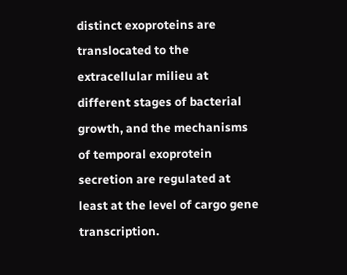distinct exoproteins are translocated to the extracellular milieu at different stages of bacterial growth, and the mechanisms of temporal exoprotein secretion are regulated at least at the level of cargo gene transcription.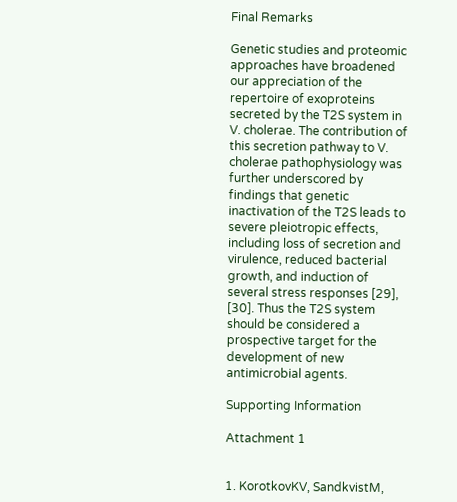Final Remarks

Genetic studies and proteomic approaches have broadened our appreciation of the repertoire of exoproteins secreted by the T2S system in V. cholerae. The contribution of this secretion pathway to V. cholerae pathophysiology was further underscored by findings that genetic inactivation of the T2S leads to severe pleiotropic effects, including loss of secretion and virulence, reduced bacterial growth, and induction of several stress responses [29], [30]. Thus the T2S system should be considered a prospective target for the development of new antimicrobial agents.

Supporting Information

Attachment 1


1. KorotkovKV, SandkvistM,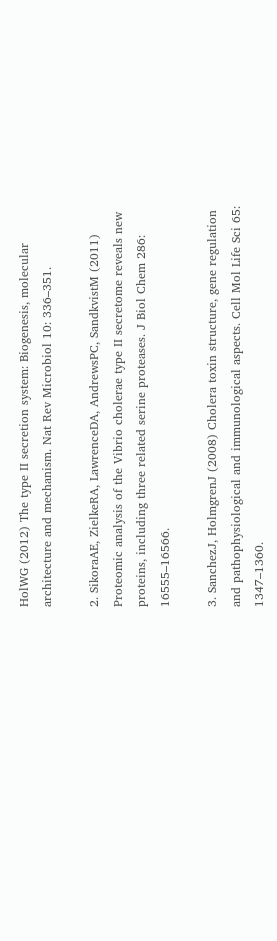HolWG (2012) The type II secretion system: Biogenesis, molecular architecture and mechanism. Nat Rev Microbiol 10: 336–351.

2. SikoraAE, ZielkeRA, LawrenceDA, AndrewsPC, SandkvistM (2011) Proteomic analysis of the Vibrio cholerae type II secretome reveals new proteins, including three related serine proteases. J Biol Chem 286: 16555–16566.

3. SanchezJ, HolmgrenJ (2008) Cholera toxin structure, gene regulation and pathophysiological and immunological aspects. Cell Mol Life Sci 65: 1347–1360.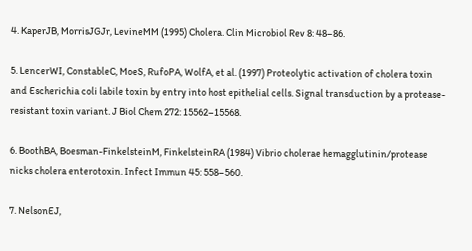4. KaperJB, MorrisJGJr, LevineMM (1995) Cholera. Clin Microbiol Rev 8: 48–86.

5. LencerWI, ConstableC, MoeS, RufoPA, WolfA, et al. (1997) Proteolytic activation of cholera toxin and Escherichia coli labile toxin by entry into host epithelial cells. Signal transduction by a protease-resistant toxin variant. J Biol Chem 272: 15562–15568.

6. BoothBA, Boesman-FinkelsteinM, FinkelsteinRA (1984) Vibrio cholerae hemagglutinin/protease nicks cholera enterotoxin. Infect Immun 45: 558–560.

7. NelsonEJ,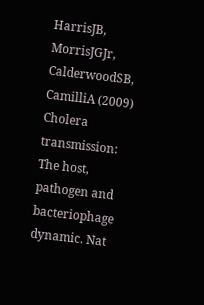HarrisJB, MorrisJGJr, CalderwoodSB, CamilliA (2009) Cholera transmission: The host, pathogen and bacteriophage dynamic. Nat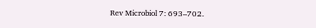Rev Microbiol 7: 693–702.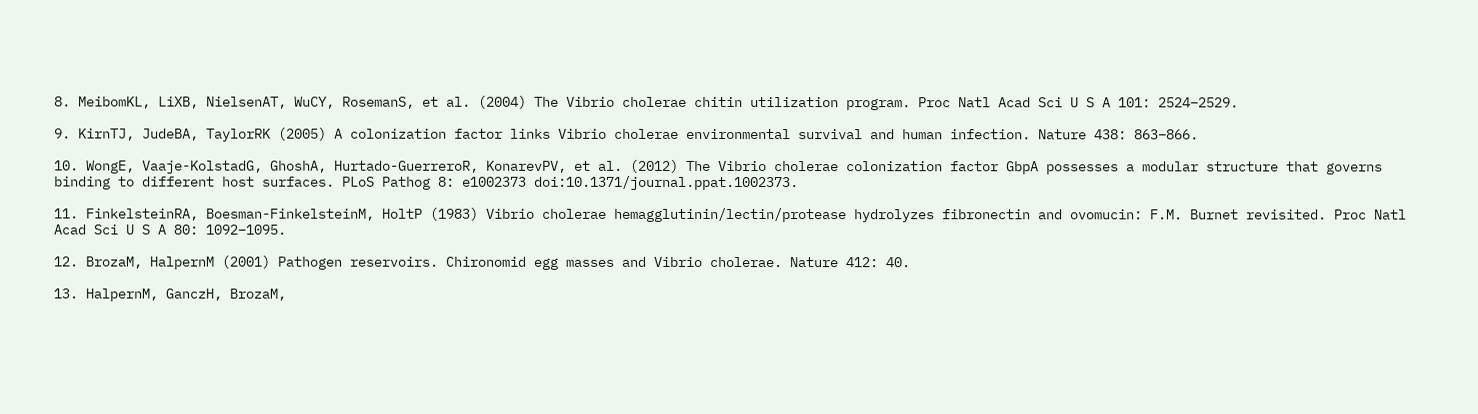8. MeibomKL, LiXB, NielsenAT, WuCY, RosemanS, et al. (2004) The Vibrio cholerae chitin utilization program. Proc Natl Acad Sci U S A 101: 2524–2529.

9. KirnTJ, JudeBA, TaylorRK (2005) A colonization factor links Vibrio cholerae environmental survival and human infection. Nature 438: 863–866.

10. WongE, Vaaje-KolstadG, GhoshA, Hurtado-GuerreroR, KonarevPV, et al. (2012) The Vibrio cholerae colonization factor GbpA possesses a modular structure that governs binding to different host surfaces. PLoS Pathog 8: e1002373 doi:10.1371/journal.ppat.1002373.

11. FinkelsteinRA, Boesman-FinkelsteinM, HoltP (1983) Vibrio cholerae hemagglutinin/lectin/protease hydrolyzes fibronectin and ovomucin: F.M. Burnet revisited. Proc Natl Acad Sci U S A 80: 1092–1095.

12. BrozaM, HalpernM (2001) Pathogen reservoirs. Chironomid egg masses and Vibrio cholerae. Nature 412: 40.

13. HalpernM, GanczH, BrozaM,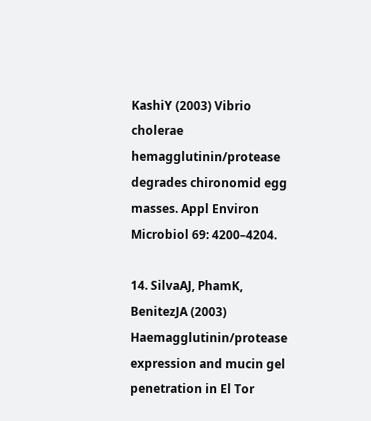KashiY (2003) Vibrio cholerae hemagglutinin/protease degrades chironomid egg masses. Appl Environ Microbiol 69: 4200–4204.

14. SilvaAJ, PhamK, BenitezJA (2003) Haemagglutinin/protease expression and mucin gel penetration in El Tor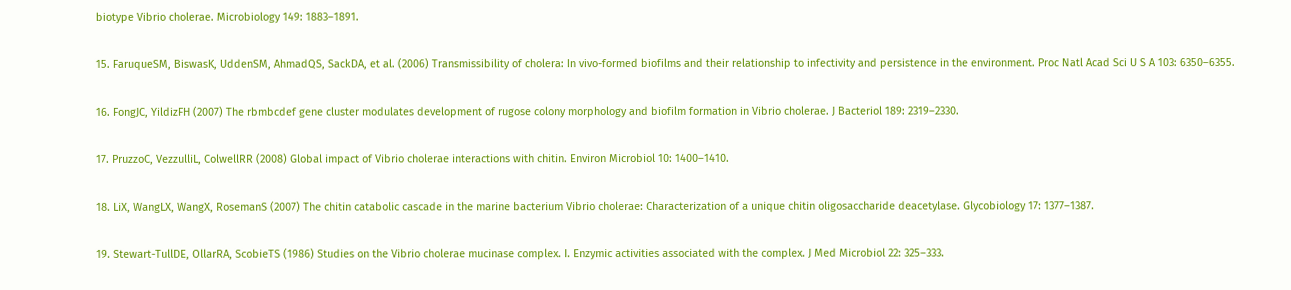biotype Vibrio cholerae. Microbiology 149: 1883–1891.

15. FaruqueSM, BiswasK, UddenSM, AhmadQS, SackDA, et al. (2006) Transmissibility of cholera: In vivo-formed biofilms and their relationship to infectivity and persistence in the environment. Proc Natl Acad Sci U S A 103: 6350–6355.

16. FongJC, YildizFH (2007) The rbmbcdef gene cluster modulates development of rugose colony morphology and biofilm formation in Vibrio cholerae. J Bacteriol 189: 2319–2330.

17. PruzzoC, VezzulliL, ColwellRR (2008) Global impact of Vibrio cholerae interactions with chitin. Environ Microbiol 10: 1400–1410.

18. LiX, WangLX, WangX, RosemanS (2007) The chitin catabolic cascade in the marine bacterium Vibrio cholerae: Characterization of a unique chitin oligosaccharide deacetylase. Glycobiology 17: 1377–1387.

19. Stewart-TullDE, OllarRA, ScobieTS (1986) Studies on the Vibrio cholerae mucinase complex. I. Enzymic activities associated with the complex. J Med Microbiol 22: 325–333.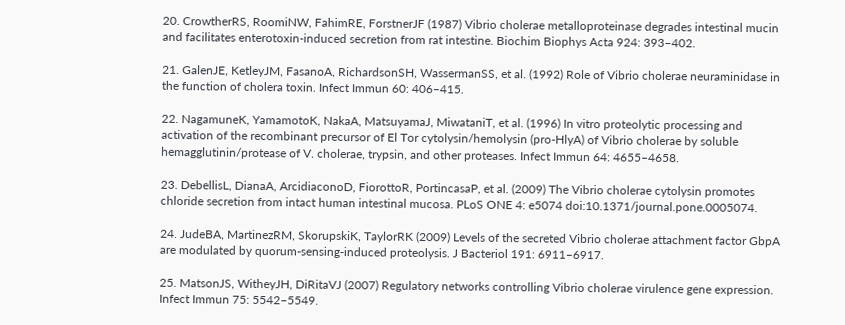20. CrowtherRS, RoomiNW, FahimRE, ForstnerJF (1987) Vibrio cholerae metalloproteinase degrades intestinal mucin and facilitates enterotoxin-induced secretion from rat intestine. Biochim Biophys Acta 924: 393–402.

21. GalenJE, KetleyJM, FasanoA, RichardsonSH, WassermanSS, et al. (1992) Role of Vibrio cholerae neuraminidase in the function of cholera toxin. Infect Immun 60: 406–415.

22. NagamuneK, YamamotoK, NakaA, MatsuyamaJ, MiwataniT, et al. (1996) In vitro proteolytic processing and activation of the recombinant precursor of El Tor cytolysin/hemolysin (pro-HlyA) of Vibrio cholerae by soluble hemagglutinin/protease of V. cholerae, trypsin, and other proteases. Infect Immun 64: 4655–4658.

23. DebellisL, DianaA, ArcidiaconoD, FiorottoR, PortincasaP, et al. (2009) The Vibrio cholerae cytolysin promotes chloride secretion from intact human intestinal mucosa. PLoS ONE 4: e5074 doi:10.1371/journal.pone.0005074.

24. JudeBA, MartinezRM, SkorupskiK, TaylorRK (2009) Levels of the secreted Vibrio cholerae attachment factor GbpA are modulated by quorum-sensing-induced proteolysis. J Bacteriol 191: 6911–6917.

25. MatsonJS, WitheyJH, DiRitaVJ (2007) Regulatory networks controlling Vibrio cholerae virulence gene expression. Infect Immun 75: 5542–5549.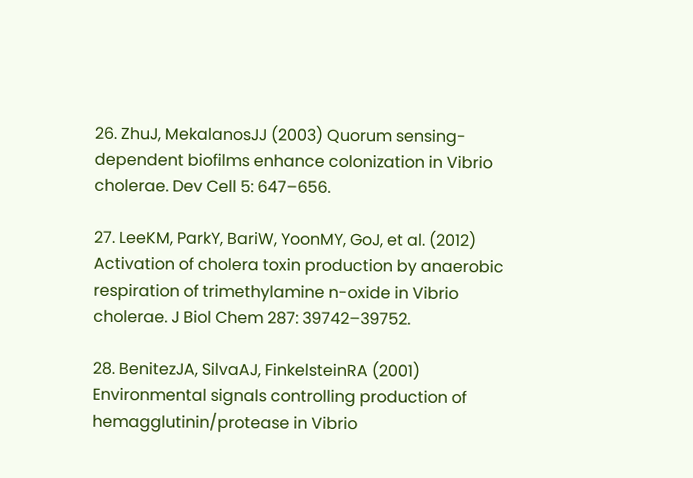26. ZhuJ, MekalanosJJ (2003) Quorum sensing-dependent biofilms enhance colonization in Vibrio cholerae. Dev Cell 5: 647–656.

27. LeeKM, ParkY, BariW, YoonMY, GoJ, et al. (2012) Activation of cholera toxin production by anaerobic respiration of trimethylamine n-oxide in Vibrio cholerae. J Biol Chem 287: 39742–39752.

28. BenitezJA, SilvaAJ, FinkelsteinRA (2001) Environmental signals controlling production of hemagglutinin/protease in Vibrio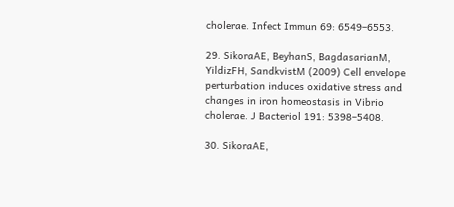cholerae. Infect Immun 69: 6549–6553.

29. SikoraAE, BeyhanS, BagdasarianM, YildizFH, SandkvistM (2009) Cell envelope perturbation induces oxidative stress and changes in iron homeostasis in Vibrio cholerae. J Bacteriol 191: 5398–5408.

30. SikoraAE,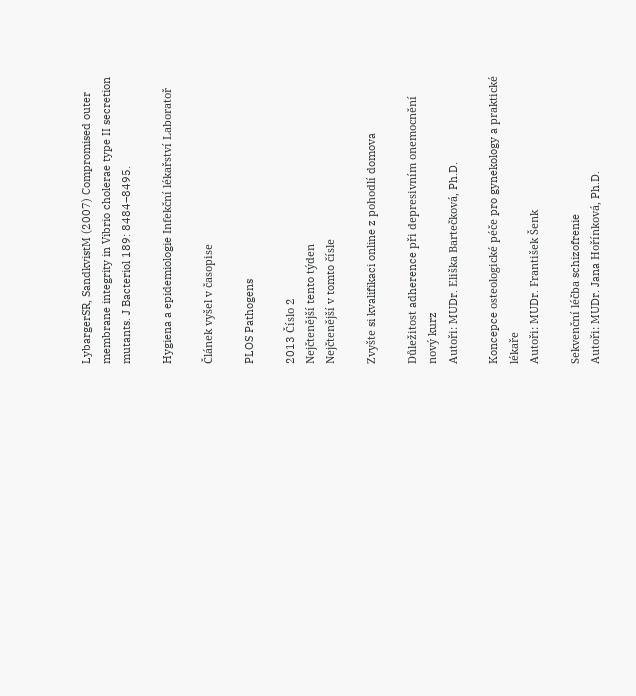LybargerSR, SandkvistM (2007) Compromised outer membrane integrity in Vibrio cholerae type II secretion mutants. J Bacteriol 189: 8484–8495.

Hygiena a epidemiologie Infekční lékařství Laboratoř

Článek vyšel v časopise

PLOS Pathogens

2013 Číslo 2
Nejčtenější tento týden
Nejčtenější v tomto čísle

Zvyšte si kvalifikaci online z pohodlí domova

Důležitost adherence při depresivním onemocnění
nový kurz
Autoři: MUDr. Eliška Bartečková, Ph.D.

Koncepce osteologické péče pro gynekology a praktické lékaře
Autoři: MUDr. František Šenk

Sekvenční léčba schizofrenie
Autoři: MUDr. Jana Hořínková, Ph.D.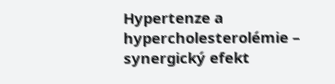Hypertenze a hypercholesterolémie – synergický efekt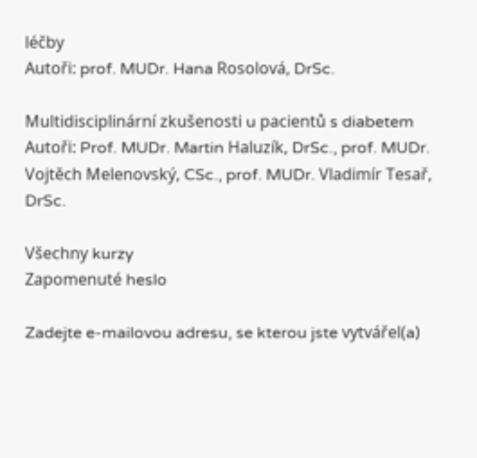léčby
Autoři: prof. MUDr. Hana Rosolová, DrSc.

Multidisciplinární zkušenosti u pacientů s diabetem
Autoři: Prof. MUDr. Martin Haluzík, DrSc., prof. MUDr. Vojtěch Melenovský, CSc., prof. MUDr. Vladimír Tesař, DrSc.

Všechny kurzy
Zapomenuté heslo

Zadejte e-mailovou adresu, se kterou jste vytvářel(a)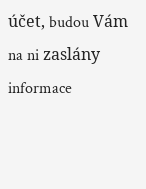účet, budou Vám na ni zaslány informace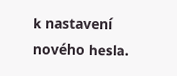k nastavení nového hesla.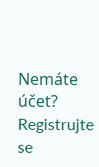Nemáte účet?  Registrujte se